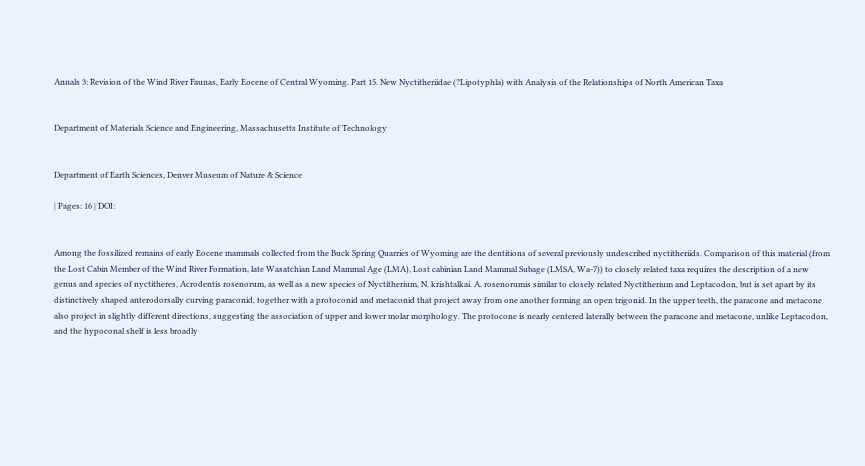Annals 3: Revision of the Wind River Faunas, Early Eocene of Central Wyoming. Part 15. New Nyctitheriidae (?Lipotyphla) with Analysis of the Relationships of North American Taxa


Department of Materials Science and Engineering, Massachusetts Institute of Technology


Department of Earth Sciences, Denver Museum of Nature & Science

| Pages: 16 | DOI:


Among the fossilized remains of early Eocene mammals collected from the Buck Spring Quarries of Wyoming are the dentitions of several previously undescribed nyctitheriids. Comparison of this material (from the Lost Cabin Member of the Wind River Formation, late Wasatchian Land Mammal Age (LMA), Lost cabinian Land Mammal Subage (LMSA, Wa-7)) to closely related taxa requires the description of a new genus and species of nyctitheres, Acrodentis rosenorum, as well as a new species of Nyctitherium, N. krishtalkai. A. rosenorumis similar to closely related Nyctitherium and Leptacodon, but is set apart by its distinctively shaped anterodorsally curving paraconid, together with a protoconid and metaconid that project away from one another forming an open trigonid. In the upper teeth, the paracone and metacone also project in slightly different directions, suggesting the association of upper and lower molar morphology. The protocone is nearly centered laterally between the paracone and metacone, unlike Leptacodon, and the hypoconal shelf is less broadly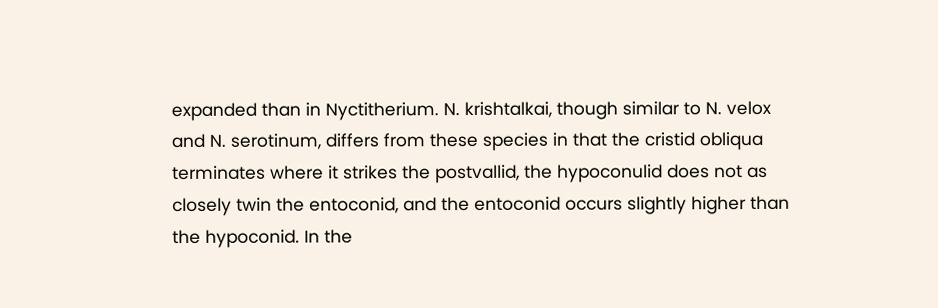expanded than in Nyctitherium. N. krishtalkai, though similar to N. velox and N. serotinum, differs from these species in that the cristid obliqua terminates where it strikes the postvallid, the hypoconulid does not as closely twin the entoconid, and the entoconid occurs slightly higher than the hypoconid. In the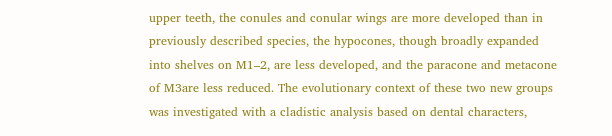upper teeth, the conules and conular wings are more developed than in previously described species, the hypocones, though broadly expanded into shelves on M1–2, are less developed, and the paracone and metacone of M3are less reduced. The evolutionary context of these two new groups was investigated with a cladistic analysis based on dental characters,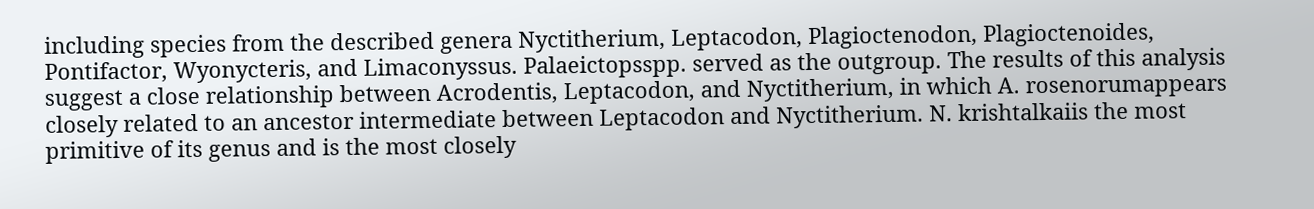including species from the described genera Nyctitherium, Leptacodon, Plagioctenodon, Plagioctenoides, Pontifactor, Wyonycteris, and Limaconyssus. Palaeictopsspp. served as the outgroup. The results of this analysis suggest a close relationship between Acrodentis, Leptacodon, and Nyctitherium, in which A. rosenorumappears closely related to an ancestor intermediate between Leptacodon and Nyctitherium. N. krishtalkaiis the most primitive of its genus and is the most closely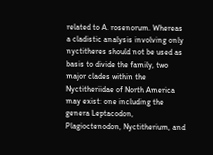related to A. rosenorum. Whereas a cladistic analysis involving only nyctitheres should not be used as basis to divide the family, two major clades within the Nyctitheriidae of North America may exist: one including the genera Leptacodon, Plagioctenodon, Nyctitherium, and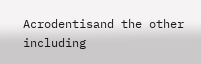Acrodentisand the other including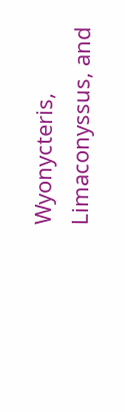Wyonycteris, Limaconyssus, and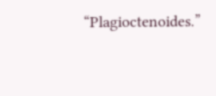“Plagioctenoides.”